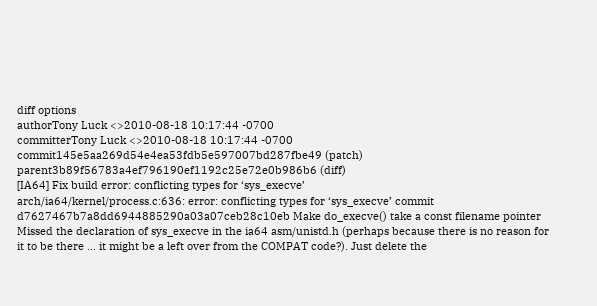diff options
authorTony Luck <>2010-08-18 10:17:44 -0700
committerTony Luck <>2010-08-18 10:17:44 -0700
commit145e5aa269d54e4ea53fdb5e597007bd287fbe49 (patch)
parent3b89f56783a4ef796190ef1192c25e72e0b986b6 (diff)
[IA64] Fix build error: conflicting types for ‘sys_execve’
arch/ia64/kernel/process.c:636: error: conflicting types for ‘sys_execve’ commit d7627467b7a8dd6944885290a03a07ceb28c10eb Make do_execve() take a const filename pointer Missed the declaration of sys_execve in the ia64 asm/unistd.h (perhaps because there is no reason for it to be there ... it might be a left over from the COMPAT code?). Just delete the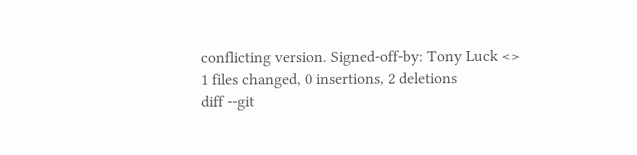conflicting version. Signed-off-by: Tony Luck <>
1 files changed, 0 insertions, 2 deletions
diff --git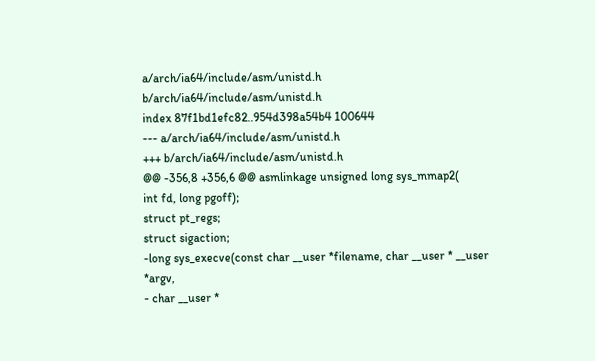a/arch/ia64/include/asm/unistd.h b/arch/ia64/include/asm/unistd.h
index 87f1bd1efc82..954d398a54b4 100644
--- a/arch/ia64/include/asm/unistd.h
+++ b/arch/ia64/include/asm/unistd.h
@@ -356,8 +356,6 @@ asmlinkage unsigned long sys_mmap2(
int fd, long pgoff);
struct pt_regs;
struct sigaction;
-long sys_execve(const char __user *filename, char __user * __user *argv,
- char __user *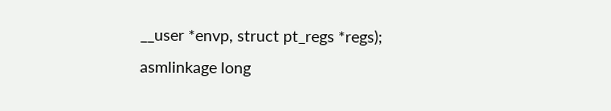__user *envp, struct pt_regs *regs);
asmlinkage long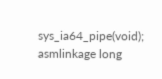sys_ia64_pipe(void);
asmlinkage long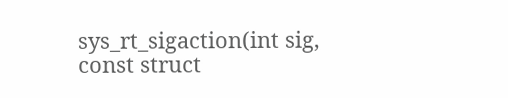sys_rt_sigaction(int sig,
const struct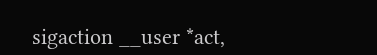sigaction __user *act,